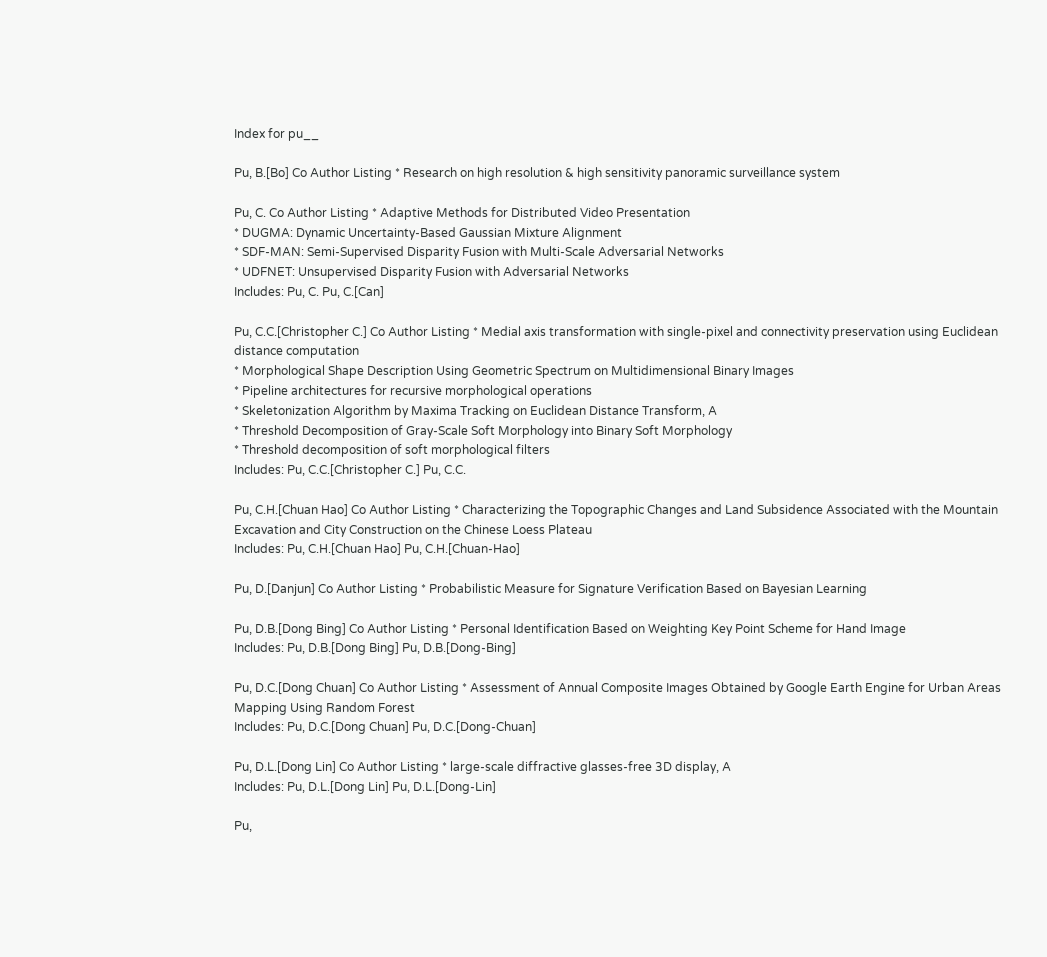Index for pu__

Pu, B.[Bo] Co Author Listing * Research on high resolution & high sensitivity panoramic surveillance system

Pu, C. Co Author Listing * Adaptive Methods for Distributed Video Presentation
* DUGMA: Dynamic Uncertainty-Based Gaussian Mixture Alignment
* SDF-MAN: Semi-Supervised Disparity Fusion with Multi-Scale Adversarial Networks
* UDFNET: Unsupervised Disparity Fusion with Adversarial Networks
Includes: Pu, C. Pu, C.[Can]

Pu, C.C.[Christopher C.] Co Author Listing * Medial axis transformation with single-pixel and connectivity preservation using Euclidean distance computation
* Morphological Shape Description Using Geometric Spectrum on Multidimensional Binary Images
* Pipeline architectures for recursive morphological operations
* Skeletonization Algorithm by Maxima Tracking on Euclidean Distance Transform, A
* Threshold Decomposition of Gray-Scale Soft Morphology into Binary Soft Morphology
* Threshold decomposition of soft morphological filters
Includes: Pu, C.C.[Christopher C.] Pu, C.C.

Pu, C.H.[Chuan Hao] Co Author Listing * Characterizing the Topographic Changes and Land Subsidence Associated with the Mountain Excavation and City Construction on the Chinese Loess Plateau
Includes: Pu, C.H.[Chuan Hao] Pu, C.H.[Chuan-Hao]

Pu, D.[Danjun] Co Author Listing * Probabilistic Measure for Signature Verification Based on Bayesian Learning

Pu, D.B.[Dong Bing] Co Author Listing * Personal Identification Based on Weighting Key Point Scheme for Hand Image
Includes: Pu, D.B.[Dong Bing] Pu, D.B.[Dong-Bing]

Pu, D.C.[Dong Chuan] Co Author Listing * Assessment of Annual Composite Images Obtained by Google Earth Engine for Urban Areas Mapping Using Random Forest
Includes: Pu, D.C.[Dong Chuan] Pu, D.C.[Dong-Chuan]

Pu, D.L.[Dong Lin] Co Author Listing * large-scale diffractive glasses-free 3D display, A
Includes: Pu, D.L.[Dong Lin] Pu, D.L.[Dong-Lin]

Pu,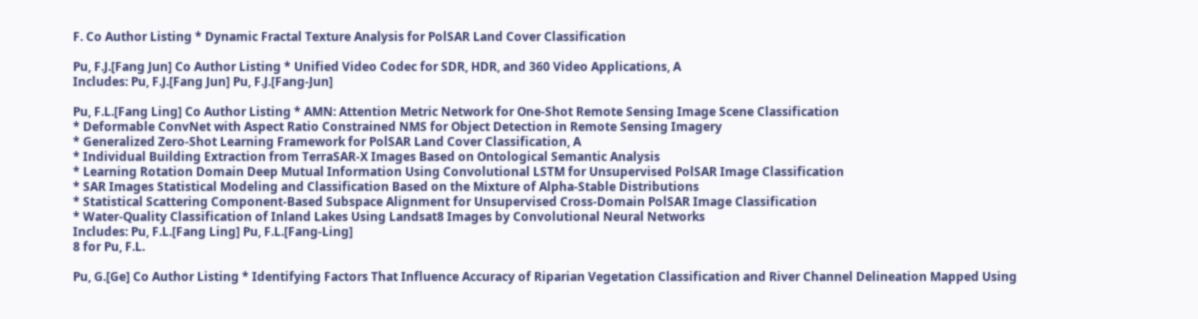F. Co Author Listing * Dynamic Fractal Texture Analysis for PolSAR Land Cover Classification

Pu, F.J.[Fang Jun] Co Author Listing * Unified Video Codec for SDR, HDR, and 360 Video Applications, A
Includes: Pu, F.J.[Fang Jun] Pu, F.J.[Fang-Jun]

Pu, F.L.[Fang Ling] Co Author Listing * AMN: Attention Metric Network for One-Shot Remote Sensing Image Scene Classification
* Deformable ConvNet with Aspect Ratio Constrained NMS for Object Detection in Remote Sensing Imagery
* Generalized Zero-Shot Learning Framework for PolSAR Land Cover Classification, A
* Individual Building Extraction from TerraSAR-X Images Based on Ontological Semantic Analysis
* Learning Rotation Domain Deep Mutual Information Using Convolutional LSTM for Unsupervised PolSAR Image Classification
* SAR Images Statistical Modeling and Classification Based on the Mixture of Alpha-Stable Distributions
* Statistical Scattering Component-Based Subspace Alignment for Unsupervised Cross-Domain PolSAR Image Classification
* Water-Quality Classification of Inland Lakes Using Landsat8 Images by Convolutional Neural Networks
Includes: Pu, F.L.[Fang Ling] Pu, F.L.[Fang-Ling]
8 for Pu, F.L.

Pu, G.[Ge] Co Author Listing * Identifying Factors That Influence Accuracy of Riparian Vegetation Classification and River Channel Delineation Mapped Using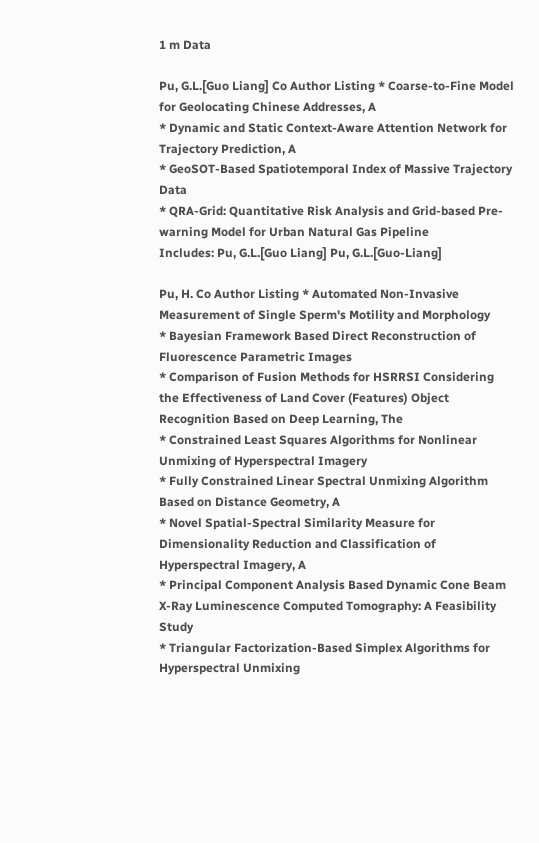1 m Data

Pu, G.L.[Guo Liang] Co Author Listing * Coarse-to-Fine Model for Geolocating Chinese Addresses, A
* Dynamic and Static Context-Aware Attention Network for Trajectory Prediction, A
* GeoSOT-Based Spatiotemporal Index of Massive Trajectory Data
* QRA-Grid: Quantitative Risk Analysis and Grid-based Pre-warning Model for Urban Natural Gas Pipeline
Includes: Pu, G.L.[Guo Liang] Pu, G.L.[Guo-Liang]

Pu, H. Co Author Listing * Automated Non-Invasive Measurement of Single Sperm's Motility and Morphology
* Bayesian Framework Based Direct Reconstruction of Fluorescence Parametric Images
* Comparison of Fusion Methods for HSRRSI Considering the Effectiveness of Land Cover (Features) Object Recognition Based on Deep Learning, The
* Constrained Least Squares Algorithms for Nonlinear Unmixing of Hyperspectral Imagery
* Fully Constrained Linear Spectral Unmixing Algorithm Based on Distance Geometry, A
* Novel Spatial-Spectral Similarity Measure for Dimensionality Reduction and Classification of Hyperspectral Imagery, A
* Principal Component Analysis Based Dynamic Cone Beam X-Ray Luminescence Computed Tomography: A Feasibility Study
* Triangular Factorization-Based Simplex Algorithms for Hyperspectral Unmixing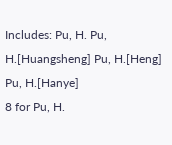Includes: Pu, H. Pu, H.[Huangsheng] Pu, H.[Heng] Pu, H.[Hanye]
8 for Pu, H.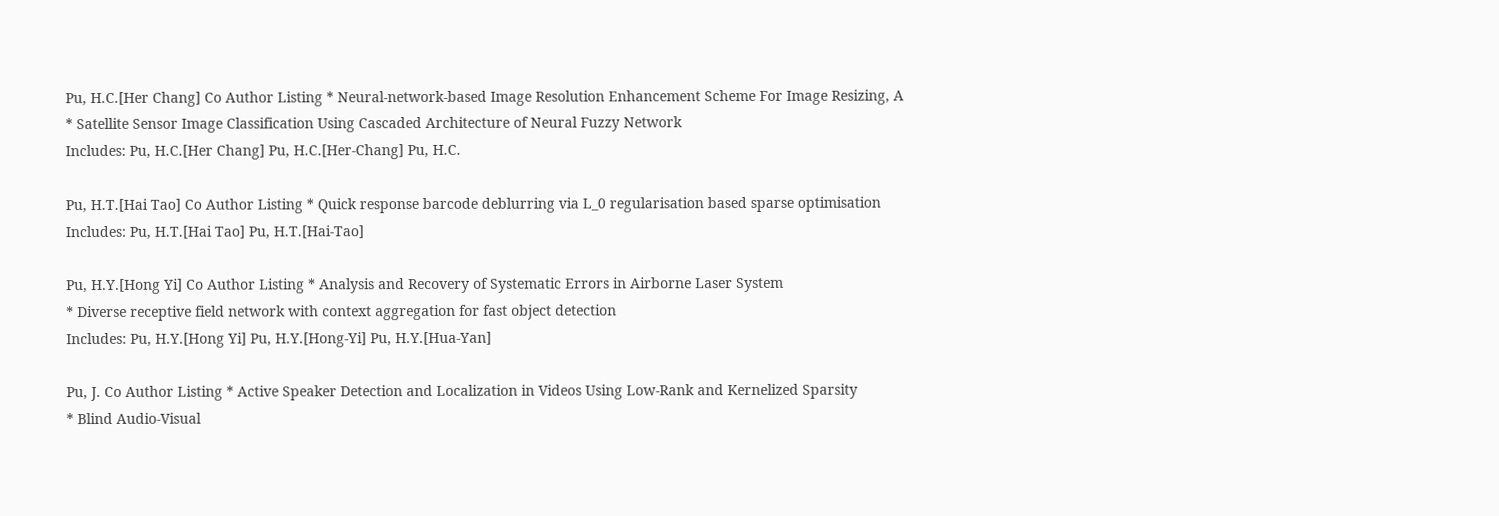Pu, H.C.[Her Chang] Co Author Listing * Neural-network-based Image Resolution Enhancement Scheme For Image Resizing, A
* Satellite Sensor Image Classification Using Cascaded Architecture of Neural Fuzzy Network
Includes: Pu, H.C.[Her Chang] Pu, H.C.[Her-Chang] Pu, H.C.

Pu, H.T.[Hai Tao] Co Author Listing * Quick response barcode deblurring via L_0 regularisation based sparse optimisation
Includes: Pu, H.T.[Hai Tao] Pu, H.T.[Hai-Tao]

Pu, H.Y.[Hong Yi] Co Author Listing * Analysis and Recovery of Systematic Errors in Airborne Laser System
* Diverse receptive field network with context aggregation for fast object detection
Includes: Pu, H.Y.[Hong Yi] Pu, H.Y.[Hong-Yi] Pu, H.Y.[Hua-Yan]

Pu, J. Co Author Listing * Active Speaker Detection and Localization in Videos Using Low-Rank and Kernelized Sparsity
* Blind Audio-Visual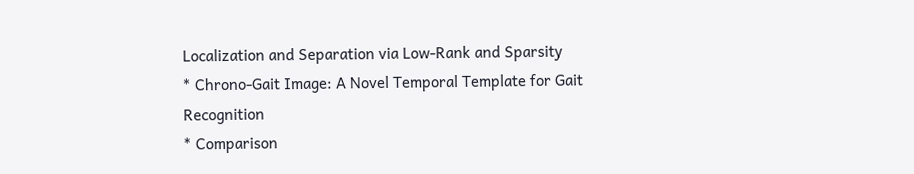Localization and Separation via Low-Rank and Sparsity
* Chrono-Gait Image: A Novel Temporal Template for Gait Recognition
* Comparison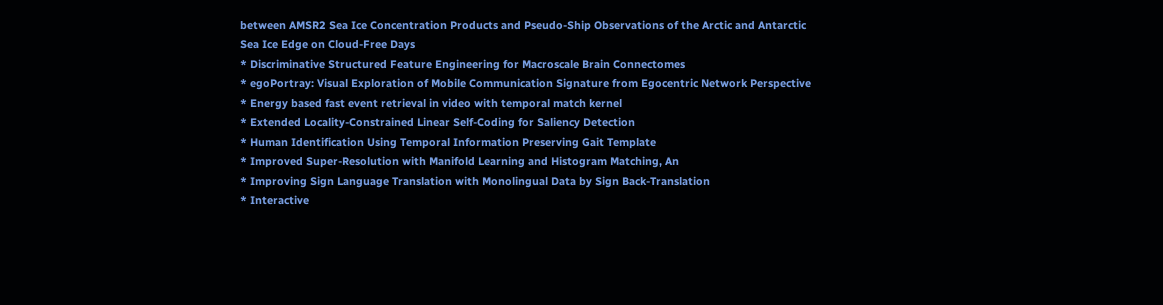between AMSR2 Sea Ice Concentration Products and Pseudo-Ship Observations of the Arctic and Antarctic Sea Ice Edge on Cloud-Free Days
* Discriminative Structured Feature Engineering for Macroscale Brain Connectomes
* egoPortray: Visual Exploration of Mobile Communication Signature from Egocentric Network Perspective
* Energy based fast event retrieval in video with temporal match kernel
* Extended Locality-Constrained Linear Self-Coding for Saliency Detection
* Human Identification Using Temporal Information Preserving Gait Template
* Improved Super-Resolution with Manifold Learning and Histogram Matching, An
* Improving Sign Language Translation with Monolingual Data by Sign Back-Translation
* Interactive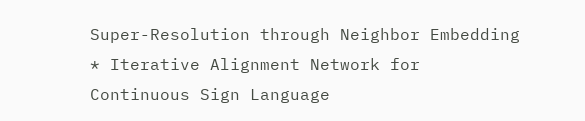Super-Resolution through Neighbor Embedding
* Iterative Alignment Network for Continuous Sign Language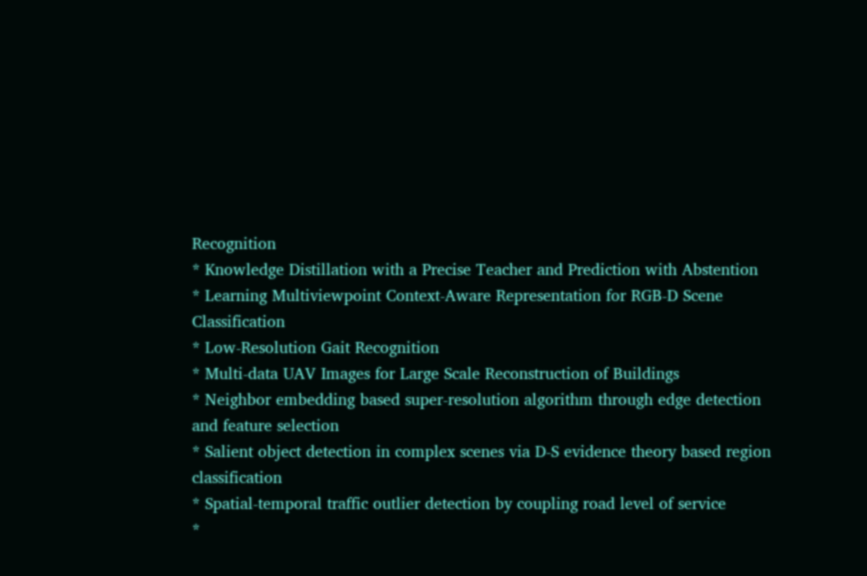Recognition
* Knowledge Distillation with a Precise Teacher and Prediction with Abstention
* Learning Multiviewpoint Context-Aware Representation for RGB-D Scene Classification
* Low-Resolution Gait Recognition
* Multi-data UAV Images for Large Scale Reconstruction of Buildings
* Neighbor embedding based super-resolution algorithm through edge detection and feature selection
* Salient object detection in complex scenes via D-S evidence theory based region classification
* Spatial-temporal traffic outlier detection by coupling road level of service
*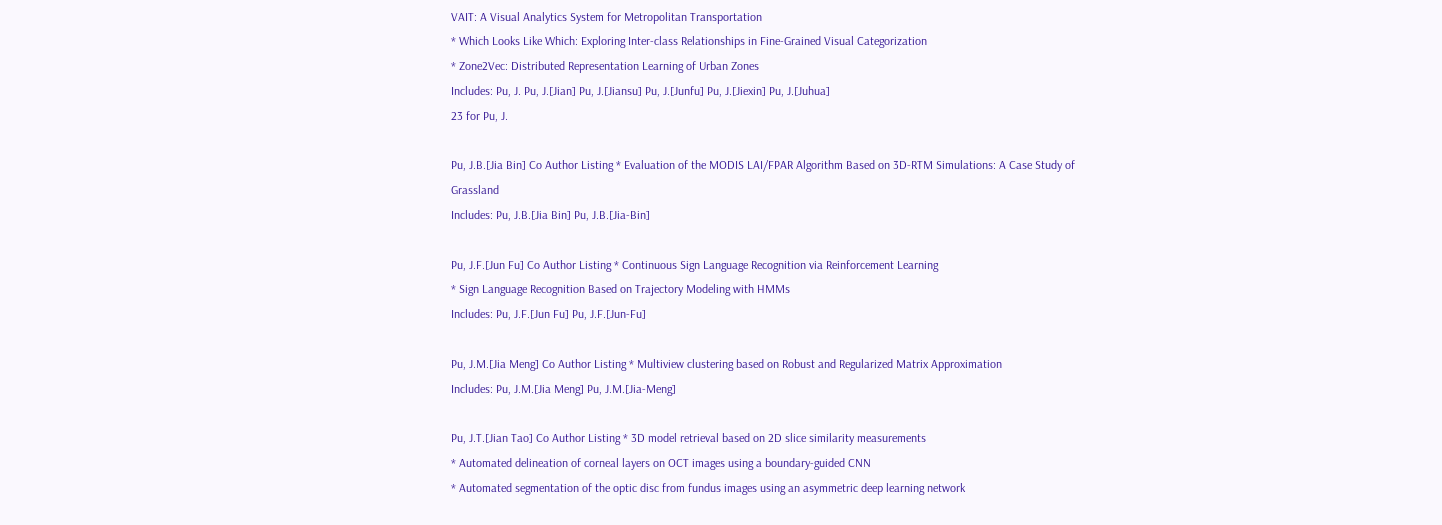VAIT: A Visual Analytics System for Metropolitan Transportation
* Which Looks Like Which: Exploring Inter-class Relationships in Fine-Grained Visual Categorization
* Zone2Vec: Distributed Representation Learning of Urban Zones
Includes: Pu, J. Pu, J.[Jian] Pu, J.[Jiansu] Pu, J.[Junfu] Pu, J.[Jiexin] Pu, J.[Juhua]
23 for Pu, J.

Pu, J.B.[Jia Bin] Co Author Listing * Evaluation of the MODIS LAI/FPAR Algorithm Based on 3D-RTM Simulations: A Case Study of Grassland
Includes: Pu, J.B.[Jia Bin] Pu, J.B.[Jia-Bin]

Pu, J.F.[Jun Fu] Co Author Listing * Continuous Sign Language Recognition via Reinforcement Learning
* Sign Language Recognition Based on Trajectory Modeling with HMMs
Includes: Pu, J.F.[Jun Fu] Pu, J.F.[Jun-Fu]

Pu, J.M.[Jia Meng] Co Author Listing * Multiview clustering based on Robust and Regularized Matrix Approximation
Includes: Pu, J.M.[Jia Meng] Pu, J.M.[Jia-Meng]

Pu, J.T.[Jian Tao] Co Author Listing * 3D model retrieval based on 2D slice similarity measurements
* Automated delineation of corneal layers on OCT images using a boundary-guided CNN
* Automated segmentation of the optic disc from fundus images using an asymmetric deep learning network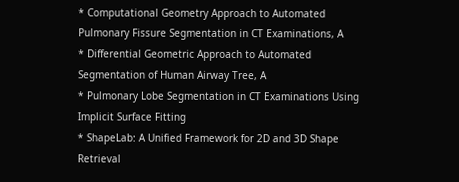* Computational Geometry Approach to Automated Pulmonary Fissure Segmentation in CT Examinations, A
* Differential Geometric Approach to Automated Segmentation of Human Airway Tree, A
* Pulmonary Lobe Segmentation in CT Examinations Using Implicit Surface Fitting
* ShapeLab: A Unified Framework for 2D and 3D Shape Retrieval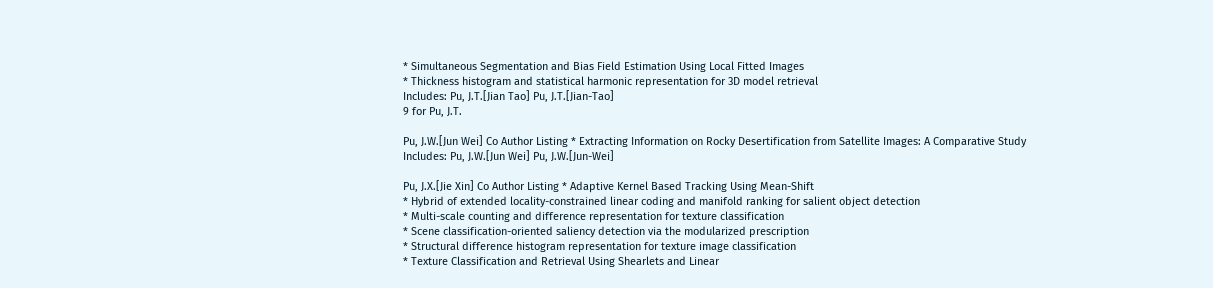* Simultaneous Segmentation and Bias Field Estimation Using Local Fitted Images
* Thickness histogram and statistical harmonic representation for 3D model retrieval
Includes: Pu, J.T.[Jian Tao] Pu, J.T.[Jian-Tao]
9 for Pu, J.T.

Pu, J.W.[Jun Wei] Co Author Listing * Extracting Information on Rocky Desertification from Satellite Images: A Comparative Study
Includes: Pu, J.W.[Jun Wei] Pu, J.W.[Jun-Wei]

Pu, J.X.[Jie Xin] Co Author Listing * Adaptive Kernel Based Tracking Using Mean-Shift
* Hybrid of extended locality-constrained linear coding and manifold ranking for salient object detection
* Multi-scale counting and difference representation for texture classification
* Scene classification-oriented saliency detection via the modularized prescription
* Structural difference histogram representation for texture image classification
* Texture Classification and Retrieval Using Shearlets and Linear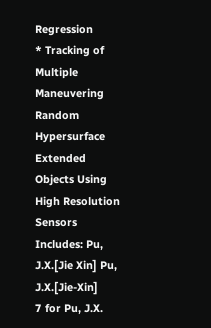Regression
* Tracking of Multiple Maneuvering Random Hypersurface Extended Objects Using High Resolution Sensors
Includes: Pu, J.X.[Jie Xin] Pu, J.X.[Jie-Xin]
7 for Pu, J.X.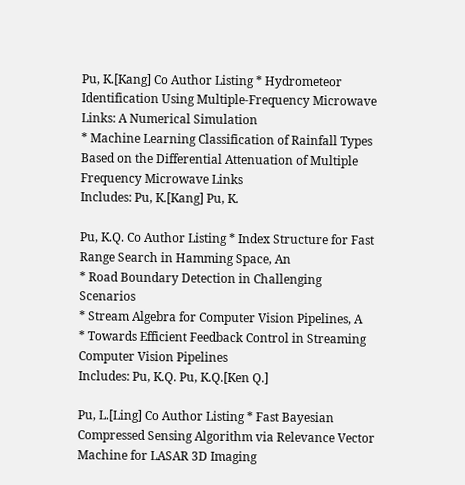Pu, K.[Kang] Co Author Listing * Hydrometeor Identification Using Multiple-Frequency Microwave Links: A Numerical Simulation
* Machine Learning Classification of Rainfall Types Based on the Differential Attenuation of Multiple Frequency Microwave Links
Includes: Pu, K.[Kang] Pu, K.

Pu, K.Q. Co Author Listing * Index Structure for Fast Range Search in Hamming Space, An
* Road Boundary Detection in Challenging Scenarios
* Stream Algebra for Computer Vision Pipelines, A
* Towards Efficient Feedback Control in Streaming Computer Vision Pipelines
Includes: Pu, K.Q. Pu, K.Q.[Ken Q.]

Pu, L.[Ling] Co Author Listing * Fast Bayesian Compressed Sensing Algorithm via Relevance Vector Machine for LASAR 3D Imaging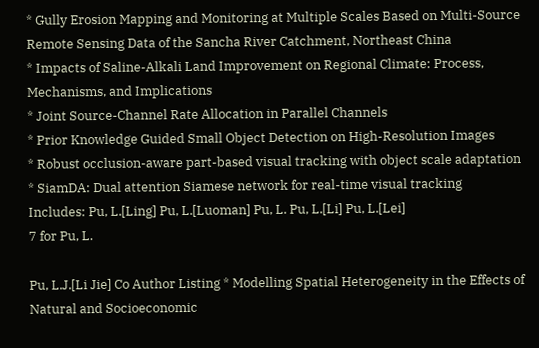* Gully Erosion Mapping and Monitoring at Multiple Scales Based on Multi-Source Remote Sensing Data of the Sancha River Catchment, Northeast China
* Impacts of Saline-Alkali Land Improvement on Regional Climate: Process, Mechanisms, and Implications
* Joint Source-Channel Rate Allocation in Parallel Channels
* Prior Knowledge Guided Small Object Detection on High-Resolution Images
* Robust occlusion-aware part-based visual tracking with object scale adaptation
* SiamDA: Dual attention Siamese network for real-time visual tracking
Includes: Pu, L.[Ling] Pu, L.[Luoman] Pu, L. Pu, L.[Li] Pu, L.[Lei]
7 for Pu, L.

Pu, L.J.[Li Jie] Co Author Listing * Modelling Spatial Heterogeneity in the Effects of Natural and Socioeconomic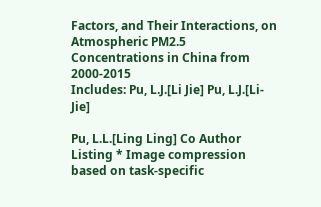Factors, and Their Interactions, on Atmospheric PM2.5 Concentrations in China from 2000-2015
Includes: Pu, L.J.[Li Jie] Pu, L.J.[Li-Jie]

Pu, L.L.[Ling Ling] Co Author Listing * Image compression based on task-specific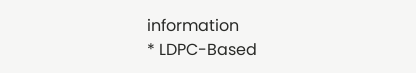information
* LDPC-Based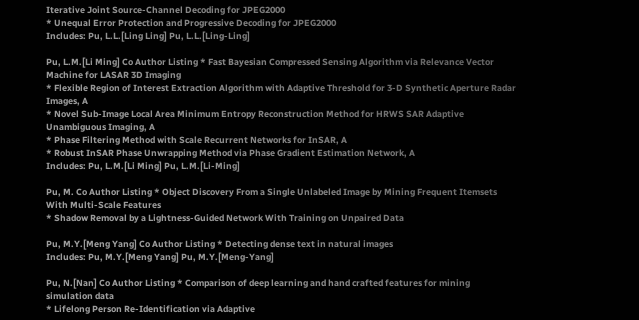Iterative Joint Source-Channel Decoding for JPEG2000
* Unequal Error Protection and Progressive Decoding for JPEG2000
Includes: Pu, L.L.[Ling Ling] Pu, L.L.[Ling-Ling]

Pu, L.M.[Li Ming] Co Author Listing * Fast Bayesian Compressed Sensing Algorithm via Relevance Vector Machine for LASAR 3D Imaging
* Flexible Region of Interest Extraction Algorithm with Adaptive Threshold for 3-D Synthetic Aperture Radar Images, A
* Novel Sub-Image Local Area Minimum Entropy Reconstruction Method for HRWS SAR Adaptive Unambiguous Imaging, A
* Phase Filtering Method with Scale Recurrent Networks for InSAR, A
* Robust InSAR Phase Unwrapping Method via Phase Gradient Estimation Network, A
Includes: Pu, L.M.[Li Ming] Pu, L.M.[Li-Ming]

Pu, M. Co Author Listing * Object Discovery From a Single Unlabeled Image by Mining Frequent Itemsets With Multi-Scale Features
* Shadow Removal by a Lightness-Guided Network With Training on Unpaired Data

Pu, M.Y.[Meng Yang] Co Author Listing * Detecting dense text in natural images
Includes: Pu, M.Y.[Meng Yang] Pu, M.Y.[Meng-Yang]

Pu, N.[Nan] Co Author Listing * Comparison of deep learning and hand crafted features for mining simulation data
* Lifelong Person Re-Identification via Adaptive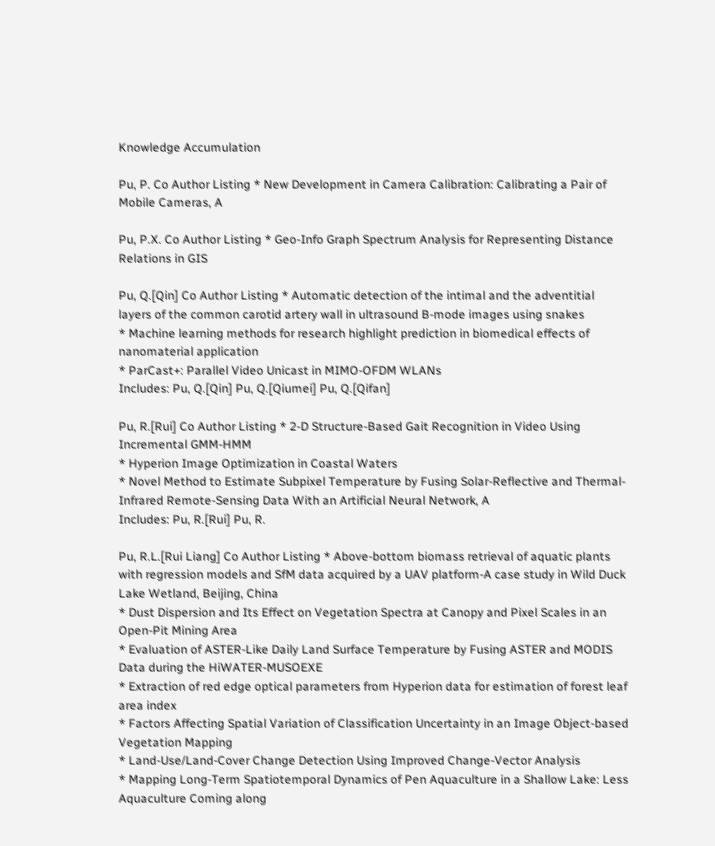Knowledge Accumulation

Pu, P. Co Author Listing * New Development in Camera Calibration: Calibrating a Pair of Mobile Cameras, A

Pu, P.X. Co Author Listing * Geo-Info Graph Spectrum Analysis for Representing Distance Relations in GIS

Pu, Q.[Qin] Co Author Listing * Automatic detection of the intimal and the adventitial layers of the common carotid artery wall in ultrasound B-mode images using snakes
* Machine learning methods for research highlight prediction in biomedical effects of nanomaterial application
* ParCast+: Parallel Video Unicast in MIMO-OFDM WLANs
Includes: Pu, Q.[Qin] Pu, Q.[Qiumei] Pu, Q.[Qifan]

Pu, R.[Rui] Co Author Listing * 2-D Structure-Based Gait Recognition in Video Using Incremental GMM-HMM
* Hyperion Image Optimization in Coastal Waters
* Novel Method to Estimate Subpixel Temperature by Fusing Solar-Reflective and Thermal-Infrared Remote-Sensing Data With an Artificial Neural Network, A
Includes: Pu, R.[Rui] Pu, R.

Pu, R.L.[Rui Liang] Co Author Listing * Above-bottom biomass retrieval of aquatic plants with regression models and SfM data acquired by a UAV platform-A case study in Wild Duck Lake Wetland, Beijing, China
* Dust Dispersion and Its Effect on Vegetation Spectra at Canopy and Pixel Scales in an Open-Pit Mining Area
* Evaluation of ASTER-Like Daily Land Surface Temperature by Fusing ASTER and MODIS Data during the HiWATER-MUSOEXE
* Extraction of red edge optical parameters from Hyperion data for estimation of forest leaf area index
* Factors Affecting Spatial Variation of Classification Uncertainty in an Image Object-based Vegetation Mapping
* Land-Use/Land-Cover Change Detection Using Improved Change-Vector Analysis
* Mapping Long-Term Spatiotemporal Dynamics of Pen Aquaculture in a Shallow Lake: Less Aquaculture Coming along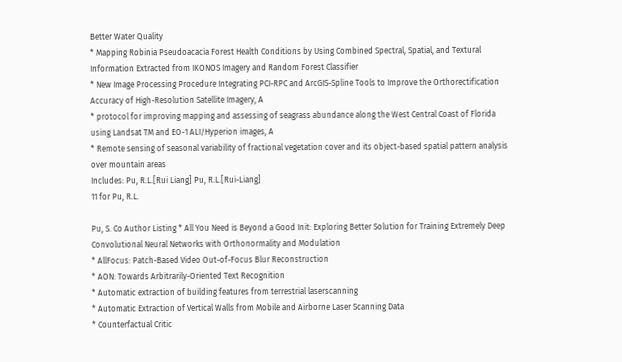Better Water Quality
* Mapping Robinia Pseudoacacia Forest Health Conditions by Using Combined Spectral, Spatial, and Textural Information Extracted from IKONOS Imagery and Random Forest Classifier
* New Image Processing Procedure Integrating PCI-RPC and ArcGIS-Spline Tools to Improve the Orthorectification Accuracy of High-Resolution Satellite Imagery, A
* protocol for improving mapping and assessing of seagrass abundance along the West Central Coast of Florida using Landsat TM and EO-1 ALI/Hyperion images, A
* Remote sensing of seasonal variability of fractional vegetation cover and its object-based spatial pattern analysis over mountain areas
Includes: Pu, R.L.[Rui Liang] Pu, R.L.[Rui-Liang]
11 for Pu, R.L.

Pu, S. Co Author Listing * All You Need is Beyond a Good Init: Exploring Better Solution for Training Extremely Deep Convolutional Neural Networks with Orthonormality and Modulation
* AllFocus: Patch-Based Video Out-of-Focus Blur Reconstruction
* AON: Towards Arbitrarily-Oriented Text Recognition
* Automatic extraction of building features from terrestrial laserscanning
* Automatic Extraction of Vertical Walls from Mobile and Airborne Laser Scanning Data
* Counterfactual Critic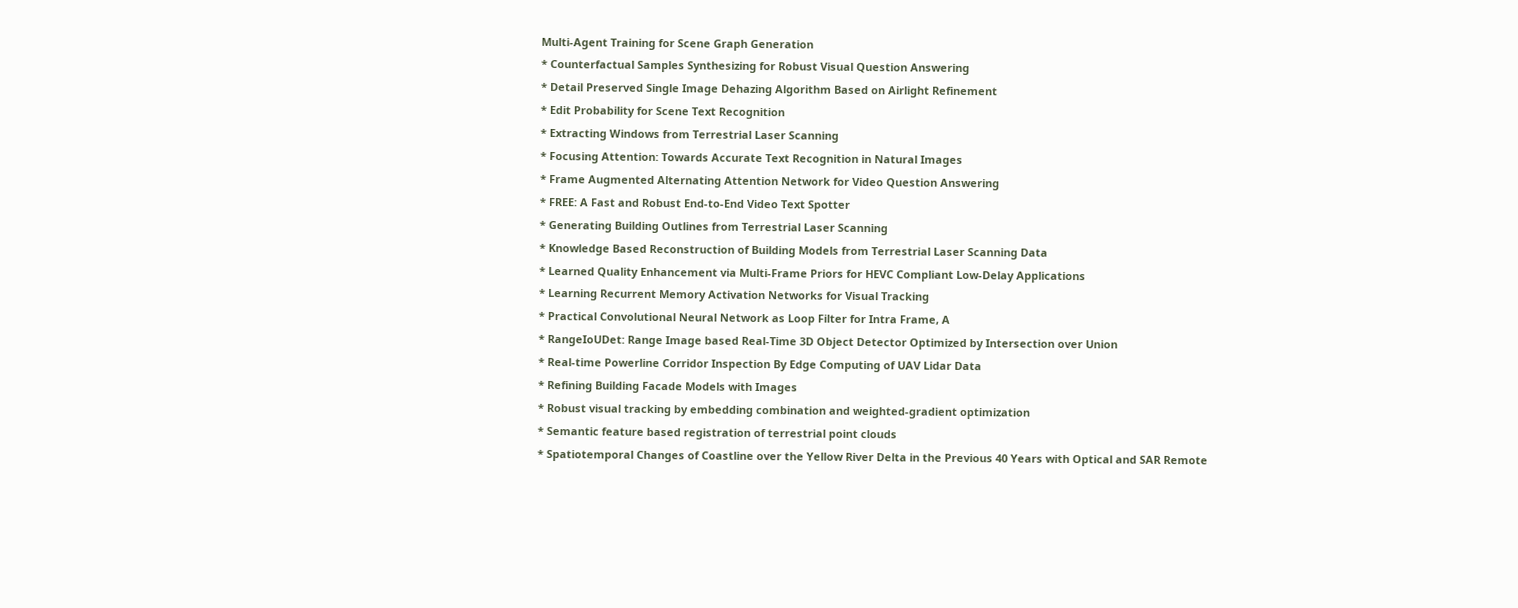Multi-Agent Training for Scene Graph Generation
* Counterfactual Samples Synthesizing for Robust Visual Question Answering
* Detail Preserved Single Image Dehazing Algorithm Based on Airlight Refinement
* Edit Probability for Scene Text Recognition
* Extracting Windows from Terrestrial Laser Scanning
* Focusing Attention: Towards Accurate Text Recognition in Natural Images
* Frame Augmented Alternating Attention Network for Video Question Answering
* FREE: A Fast and Robust End-to-End Video Text Spotter
* Generating Building Outlines from Terrestrial Laser Scanning
* Knowledge Based Reconstruction of Building Models from Terrestrial Laser Scanning Data
* Learned Quality Enhancement via Multi-Frame Priors for HEVC Compliant Low-Delay Applications
* Learning Recurrent Memory Activation Networks for Visual Tracking
* Practical Convolutional Neural Network as Loop Filter for Intra Frame, A
* RangeIoUDet: Range Image based Real-Time 3D Object Detector Optimized by Intersection over Union
* Real-time Powerline Corridor Inspection By Edge Computing of UAV Lidar Data
* Refining Building Facade Models with Images
* Robust visual tracking by embedding combination and weighted-gradient optimization
* Semantic feature based registration of terrestrial point clouds
* Spatiotemporal Changes of Coastline over the Yellow River Delta in the Previous 40 Years with Optical and SAR Remote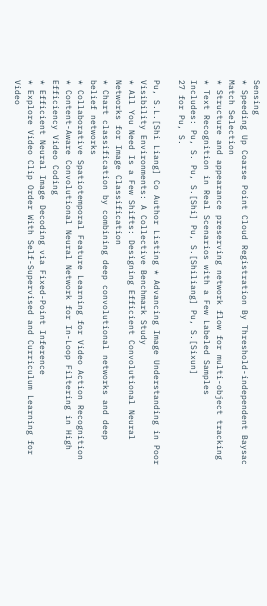Sensing
* Speeding Up Coarse Point Cloud Registration By Threshold-independent Baysac Match Selection
* Structure and appearance preserving network flow for multi-object tracking
* Text Recognition in Real Scenarios with a Few Labeled Samples
Includes: Pu, S. Pu, S.[Shi] Pu, S.[Shiliang] Pu, S.[Sixun]
27 for Pu, S.

Pu, S.L.[Shi Liang] Co Author Listing * Advancing Image Understanding in Poor Visibility Environments: A Collective Benchmark Study
* All You Need Is a Few Shifts: Designing Efficient Convolutional Neural Networks for Image Classification
* Chart classification by combining deep convolutional networks and deep belief networks
* Collaborative Spatiotemporal Feature Learning for Video Action Recognition
* Content-Aware Convolutional Neural Network for In-Loop Filtering in High Efficiency Video Coding
* Efficient Neural Image Decoding via Fixed-Point Inference
* Explore Video Clip Order With Self-Supervised and Curriculum Learning for Video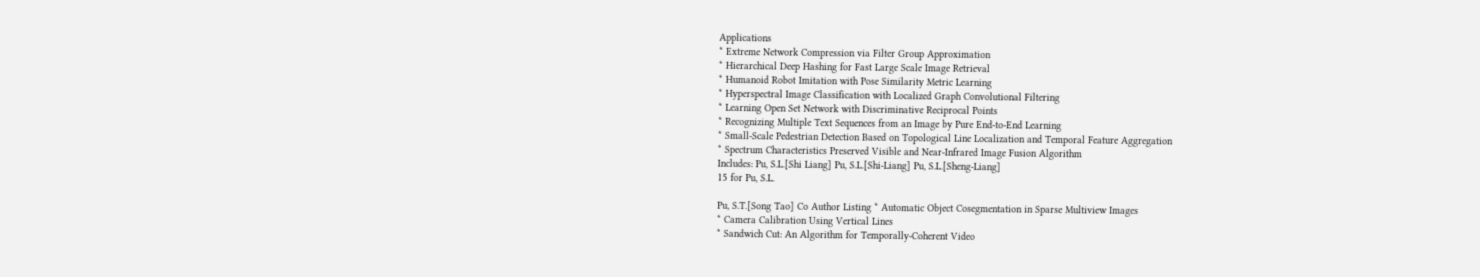Applications
* Extreme Network Compression via Filter Group Approximation
* Hierarchical Deep Hashing for Fast Large Scale Image Retrieval
* Humanoid Robot Imitation with Pose Similarity Metric Learning
* Hyperspectral Image Classification with Localized Graph Convolutional Filtering
* Learning Open Set Network with Discriminative Reciprocal Points
* Recognizing Multiple Text Sequences from an Image by Pure End-to-End Learning
* Small-Scale Pedestrian Detection Based on Topological Line Localization and Temporal Feature Aggregation
* Spectrum Characteristics Preserved Visible and Near-Infrared Image Fusion Algorithm
Includes: Pu, S.L.[Shi Liang] Pu, S.L.[Shi-Liang] Pu, S.L.[Sheng-Liang]
15 for Pu, S.L.

Pu, S.T.[Song Tao] Co Author Listing * Automatic Object Cosegmentation in Sparse Multiview Images
* Camera Calibration Using Vertical Lines
* Sandwich Cut: An Algorithm for Temporally-Coherent Video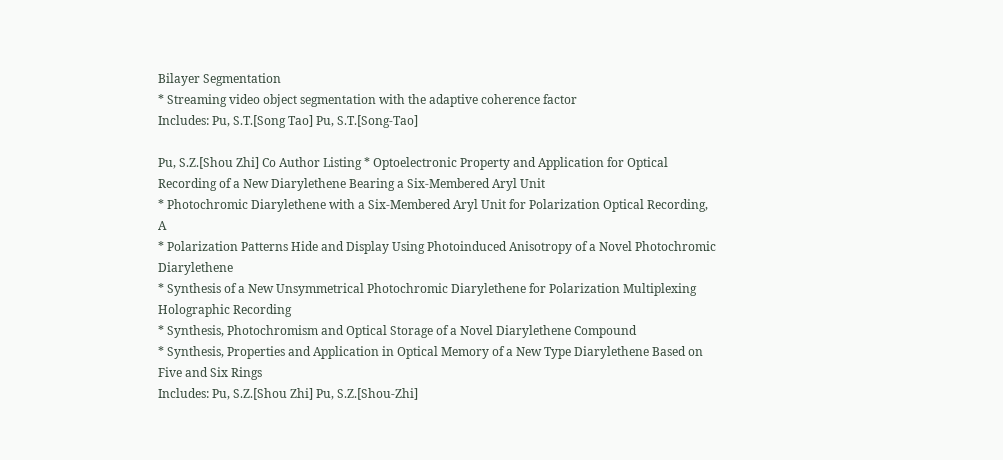Bilayer Segmentation
* Streaming video object segmentation with the adaptive coherence factor
Includes: Pu, S.T.[Song Tao] Pu, S.T.[Song-Tao]

Pu, S.Z.[Shou Zhi] Co Author Listing * Optoelectronic Property and Application for Optical Recording of a New Diarylethene Bearing a Six-Membered Aryl Unit
* Photochromic Diarylethene with a Six-Membered Aryl Unit for Polarization Optical Recording, A
* Polarization Patterns Hide and Display Using Photoinduced Anisotropy of a Novel Photochromic Diarylethene
* Synthesis of a New Unsymmetrical Photochromic Diarylethene for Polarization Multiplexing Holographic Recording
* Synthesis, Photochromism and Optical Storage of a Novel Diarylethene Compound
* Synthesis, Properties and Application in Optical Memory of a New Type Diarylethene Based on Five and Six Rings
Includes: Pu, S.Z.[Shou Zhi] Pu, S.Z.[Shou-Zhi]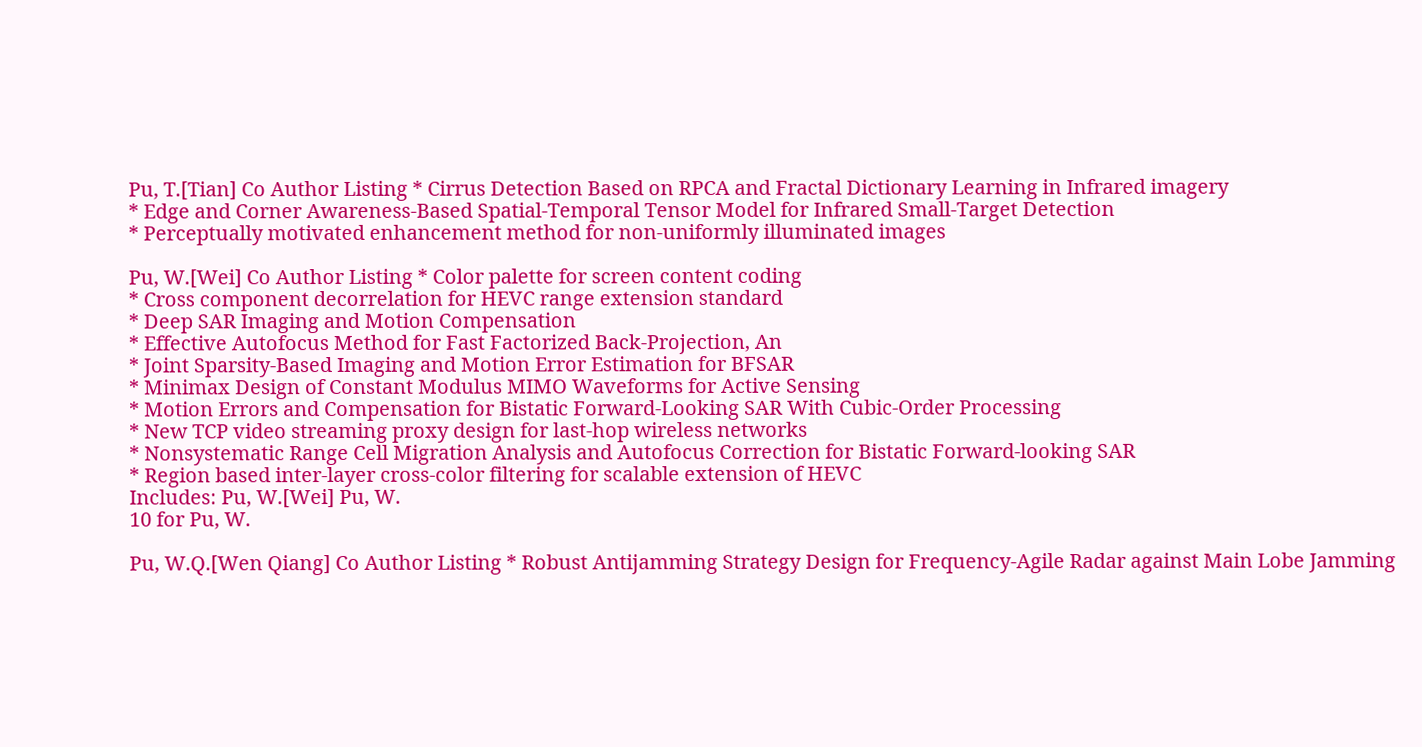Pu, T.[Tian] Co Author Listing * Cirrus Detection Based on RPCA and Fractal Dictionary Learning in Infrared imagery
* Edge and Corner Awareness-Based Spatial-Temporal Tensor Model for Infrared Small-Target Detection
* Perceptually motivated enhancement method for non-uniformly illuminated images

Pu, W.[Wei] Co Author Listing * Color palette for screen content coding
* Cross component decorrelation for HEVC range extension standard
* Deep SAR Imaging and Motion Compensation
* Effective Autofocus Method for Fast Factorized Back-Projection, An
* Joint Sparsity-Based Imaging and Motion Error Estimation for BFSAR
* Minimax Design of Constant Modulus MIMO Waveforms for Active Sensing
* Motion Errors and Compensation for Bistatic Forward-Looking SAR With Cubic-Order Processing
* New TCP video streaming proxy design for last-hop wireless networks
* Nonsystematic Range Cell Migration Analysis and Autofocus Correction for Bistatic Forward-looking SAR
* Region based inter-layer cross-color filtering for scalable extension of HEVC
Includes: Pu, W.[Wei] Pu, W.
10 for Pu, W.

Pu, W.Q.[Wen Qiang] Co Author Listing * Robust Antijamming Strategy Design for Frequency-Agile Radar against Main Lobe Jamming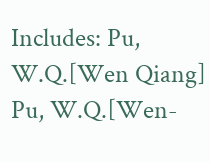Includes: Pu, W.Q.[Wen Qiang] Pu, W.Q.[Wen-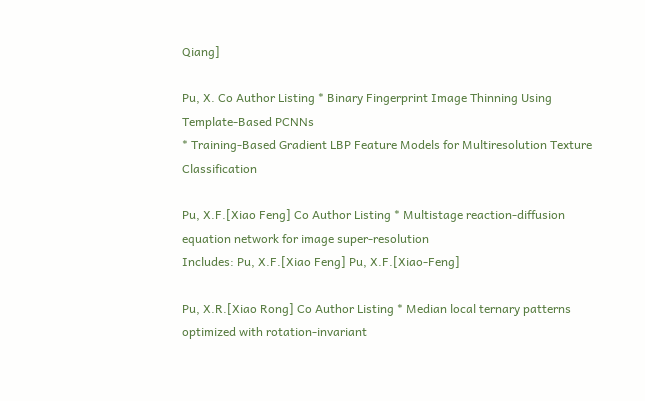Qiang]

Pu, X. Co Author Listing * Binary Fingerprint Image Thinning Using Template-Based PCNNs
* Training-Based Gradient LBP Feature Models for Multiresolution Texture Classification

Pu, X.F.[Xiao Feng] Co Author Listing * Multistage reaction-diffusion equation network for image super-resolution
Includes: Pu, X.F.[Xiao Feng] Pu, X.F.[Xiao-Feng]

Pu, X.R.[Xiao Rong] Co Author Listing * Median local ternary patterns optimized with rotation-invariant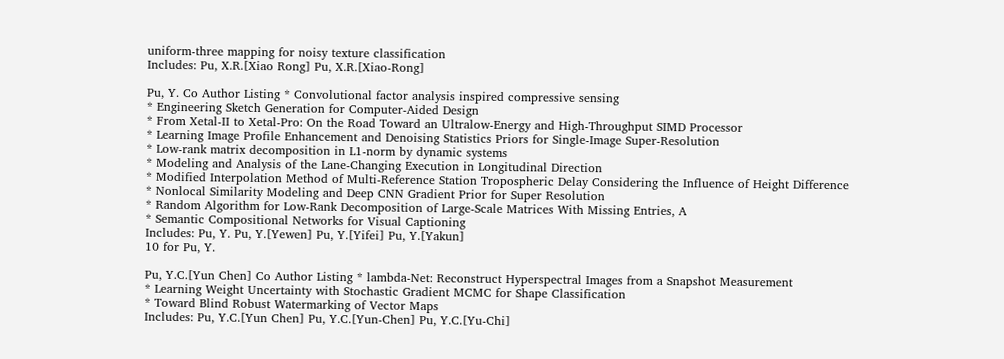uniform-three mapping for noisy texture classification
Includes: Pu, X.R.[Xiao Rong] Pu, X.R.[Xiao-Rong]

Pu, Y. Co Author Listing * Convolutional factor analysis inspired compressive sensing
* Engineering Sketch Generation for Computer-Aided Design
* From Xetal-II to Xetal-Pro: On the Road Toward an Ultralow-Energy and High-Throughput SIMD Processor
* Learning Image Profile Enhancement and Denoising Statistics Priors for Single-Image Super-Resolution
* Low-rank matrix decomposition in L1-norm by dynamic systems
* Modeling and Analysis of the Lane-Changing Execution in Longitudinal Direction
* Modified Interpolation Method of Multi-Reference Station Tropospheric Delay Considering the Influence of Height Difference
* Nonlocal Similarity Modeling and Deep CNN Gradient Prior for Super Resolution
* Random Algorithm for Low-Rank Decomposition of Large-Scale Matrices With Missing Entries, A
* Semantic Compositional Networks for Visual Captioning
Includes: Pu, Y. Pu, Y.[Yewen] Pu, Y.[Yifei] Pu, Y.[Yakun]
10 for Pu, Y.

Pu, Y.C.[Yun Chen] Co Author Listing * lambda-Net: Reconstruct Hyperspectral Images from a Snapshot Measurement
* Learning Weight Uncertainty with Stochastic Gradient MCMC for Shape Classification
* Toward Blind Robust Watermarking of Vector Maps
Includes: Pu, Y.C.[Yun Chen] Pu, Y.C.[Yun-Chen] Pu, Y.C.[Yu-Chi]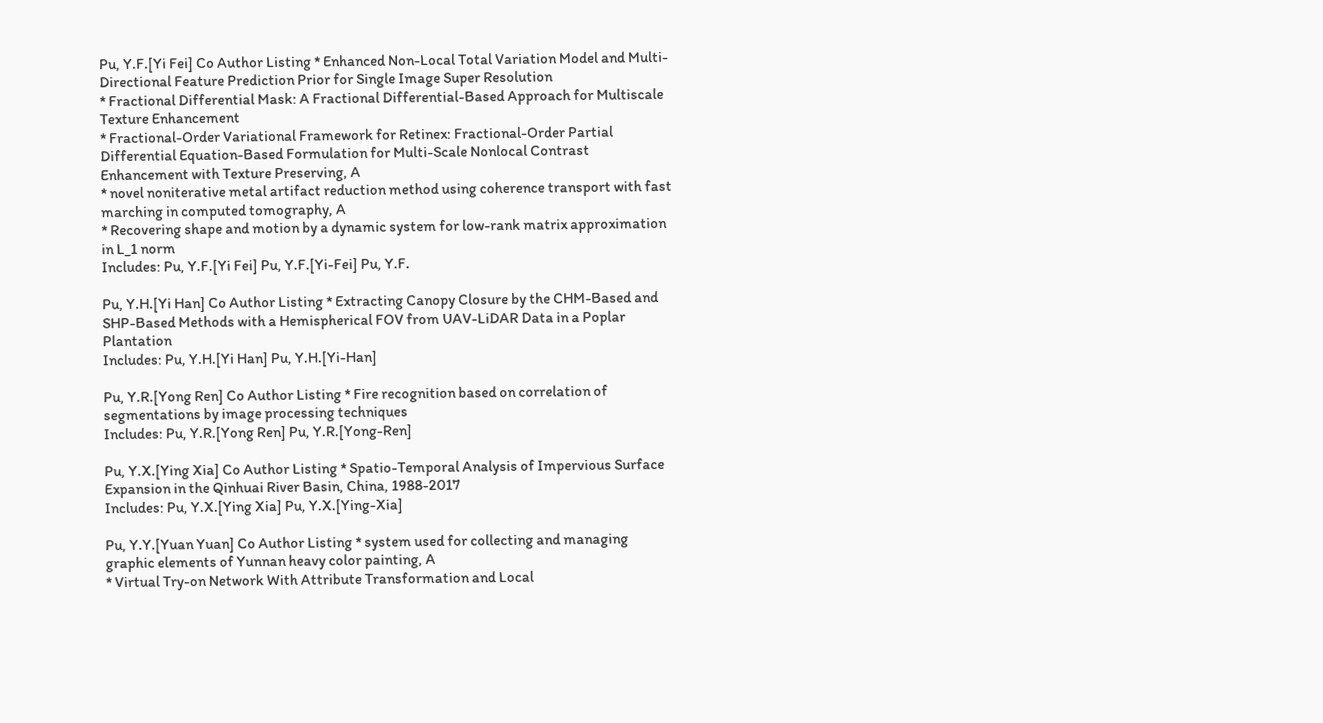Pu, Y.F.[Yi Fei] Co Author Listing * Enhanced Non-Local Total Variation Model and Multi-Directional Feature Prediction Prior for Single Image Super Resolution
* Fractional Differential Mask: A Fractional Differential-Based Approach for Multiscale Texture Enhancement
* Fractional-Order Variational Framework for Retinex: Fractional-Order Partial Differential Equation-Based Formulation for Multi-Scale Nonlocal Contrast Enhancement with Texture Preserving, A
* novel noniterative metal artifact reduction method using coherence transport with fast marching in computed tomography, A
* Recovering shape and motion by a dynamic system for low-rank matrix approximation in L_1 norm
Includes: Pu, Y.F.[Yi Fei] Pu, Y.F.[Yi-Fei] Pu, Y.F.

Pu, Y.H.[Yi Han] Co Author Listing * Extracting Canopy Closure by the CHM-Based and SHP-Based Methods with a Hemispherical FOV from UAV-LiDAR Data in a Poplar Plantation
Includes: Pu, Y.H.[Yi Han] Pu, Y.H.[Yi-Han]

Pu, Y.R.[Yong Ren] Co Author Listing * Fire recognition based on correlation of segmentations by image processing techniques
Includes: Pu, Y.R.[Yong Ren] Pu, Y.R.[Yong-Ren]

Pu, Y.X.[Ying Xia] Co Author Listing * Spatio-Temporal Analysis of Impervious Surface Expansion in the Qinhuai River Basin, China, 1988-2017
Includes: Pu, Y.X.[Ying Xia] Pu, Y.X.[Ying-Xia]

Pu, Y.Y.[Yuan Yuan] Co Author Listing * system used for collecting and managing graphic elements of Yunnan heavy color painting, A
* Virtual Try-on Network With Attribute Transformation and Local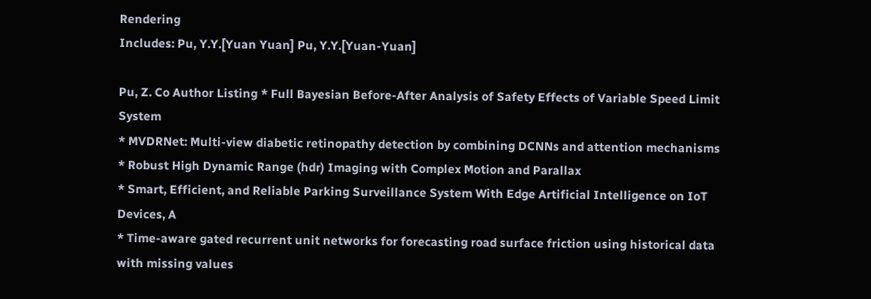Rendering
Includes: Pu, Y.Y.[Yuan Yuan] Pu, Y.Y.[Yuan-Yuan]

Pu, Z. Co Author Listing * Full Bayesian Before-After Analysis of Safety Effects of Variable Speed Limit System
* MVDRNet: Multi-view diabetic retinopathy detection by combining DCNNs and attention mechanisms
* Robust High Dynamic Range (hdr) Imaging with Complex Motion and Parallax
* Smart, Efficient, and Reliable Parking Surveillance System With Edge Artificial Intelligence on IoT Devices, A
* Time-aware gated recurrent unit networks for forecasting road surface friction using historical data with missing values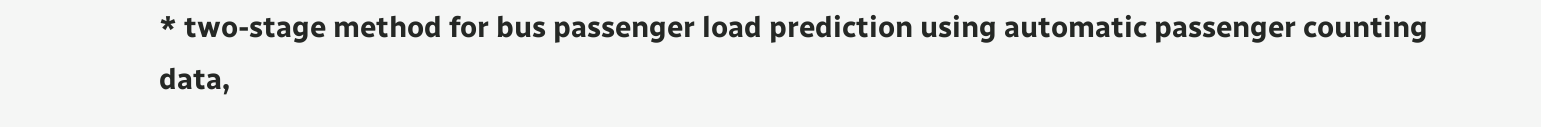* two-stage method for bus passenger load prediction using automatic passenger counting data,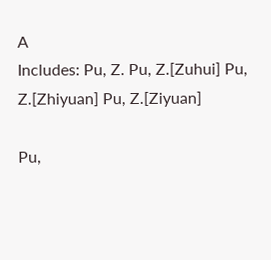A
Includes: Pu, Z. Pu, Z.[Zuhui] Pu, Z.[Zhiyuan] Pu, Z.[Ziyuan]

Pu,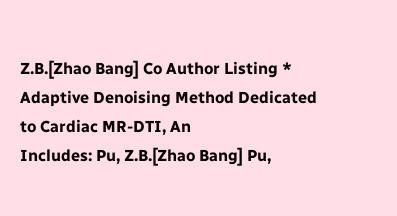Z.B.[Zhao Bang] Co Author Listing * Adaptive Denoising Method Dedicated to Cardiac MR-DTI, An
Includes: Pu, Z.B.[Zhao Bang] Pu,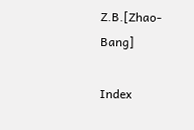Z.B.[Zhao-Bang]

Index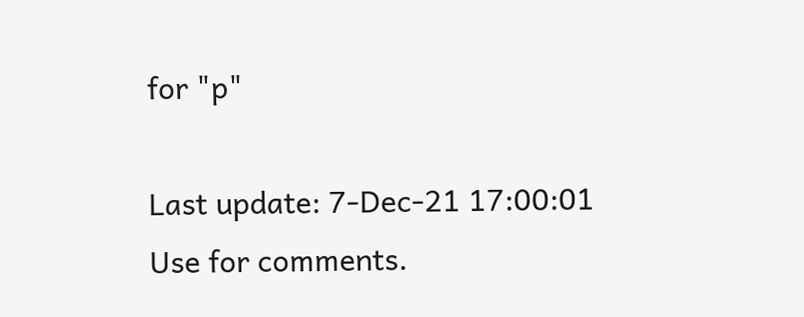for "p"

Last update: 7-Dec-21 17:00:01
Use for comments.